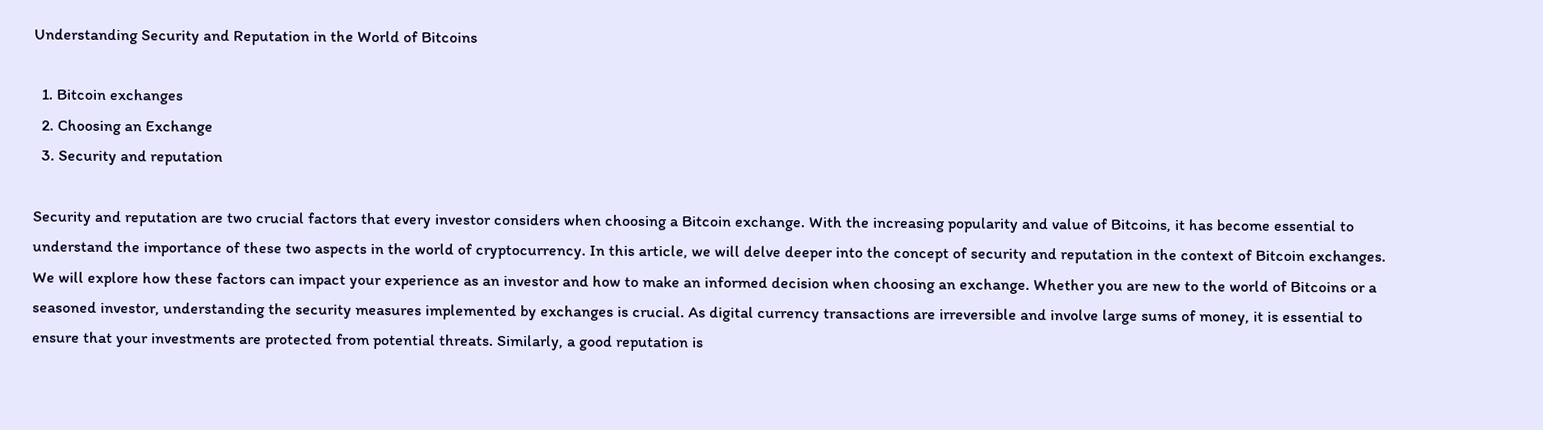Understanding Security and Reputation in the World of Bitcoins

  1. Bitcoin exchanges
  2. Choosing an Exchange
  3. Security and reputation

Security and reputation are two crucial factors that every investor considers when choosing a Bitcoin exchange. With the increasing popularity and value of Bitcoins, it has become essential to understand the importance of these two aspects in the world of cryptocurrency. In this article, we will delve deeper into the concept of security and reputation in the context of Bitcoin exchanges. We will explore how these factors can impact your experience as an investor and how to make an informed decision when choosing an exchange. Whether you are new to the world of Bitcoins or a seasoned investor, understanding the security measures implemented by exchanges is crucial. As digital currency transactions are irreversible and involve large sums of money, it is essential to ensure that your investments are protected from potential threats. Similarly, a good reputation is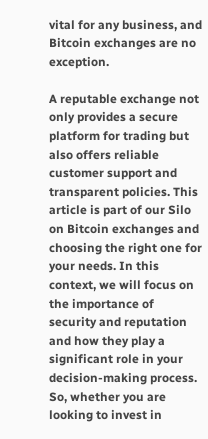vital for any business, and Bitcoin exchanges are no exception.

A reputable exchange not only provides a secure platform for trading but also offers reliable customer support and transparent policies. This article is part of our Silo on Bitcoin exchanges and choosing the right one for your needs. In this context, we will focus on the importance of security and reputation and how they play a significant role in your decision-making process. So, whether you are looking to invest in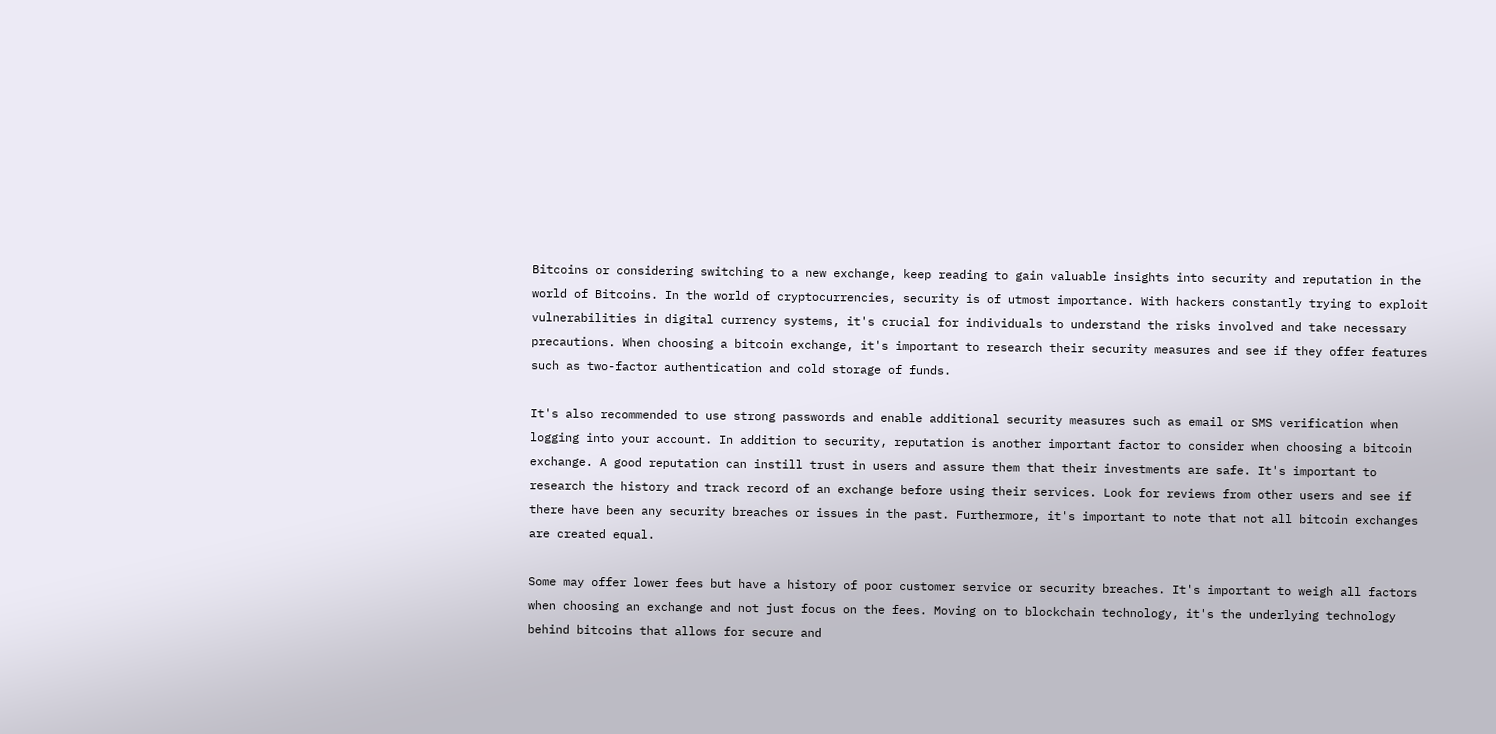Bitcoins or considering switching to a new exchange, keep reading to gain valuable insights into security and reputation in the world of Bitcoins. In the world of cryptocurrencies, security is of utmost importance. With hackers constantly trying to exploit vulnerabilities in digital currency systems, it's crucial for individuals to understand the risks involved and take necessary precautions. When choosing a bitcoin exchange, it's important to research their security measures and see if they offer features such as two-factor authentication and cold storage of funds.

It's also recommended to use strong passwords and enable additional security measures such as email or SMS verification when logging into your account. In addition to security, reputation is another important factor to consider when choosing a bitcoin exchange. A good reputation can instill trust in users and assure them that their investments are safe. It's important to research the history and track record of an exchange before using their services. Look for reviews from other users and see if there have been any security breaches or issues in the past. Furthermore, it's important to note that not all bitcoin exchanges are created equal.

Some may offer lower fees but have a history of poor customer service or security breaches. It's important to weigh all factors when choosing an exchange and not just focus on the fees. Moving on to blockchain technology, it's the underlying technology behind bitcoins that allows for secure and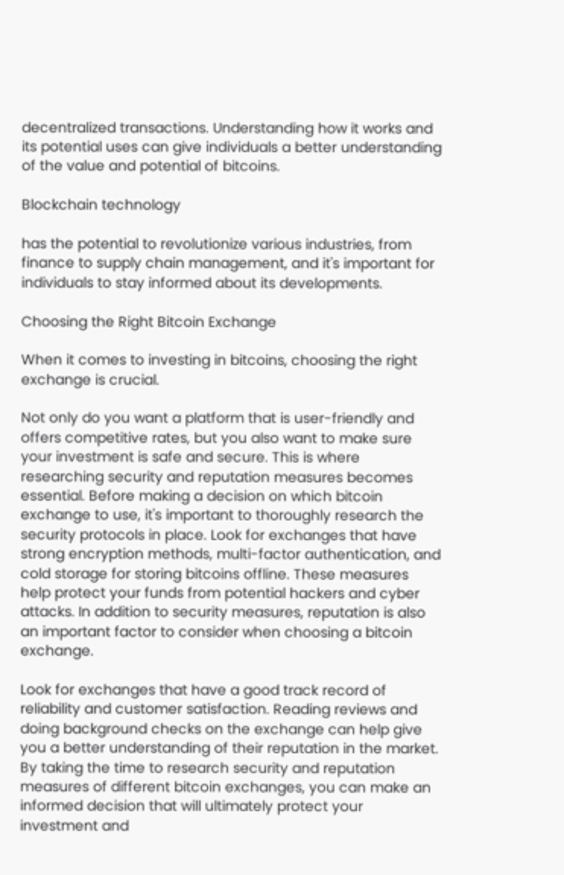decentralized transactions. Understanding how it works and its potential uses can give individuals a better understanding of the value and potential of bitcoins.

Blockchain technology

has the potential to revolutionize various industries, from finance to supply chain management, and it's important for individuals to stay informed about its developments.

Choosing the Right Bitcoin Exchange

When it comes to investing in bitcoins, choosing the right exchange is crucial.

Not only do you want a platform that is user-friendly and offers competitive rates, but you also want to make sure your investment is safe and secure. This is where researching security and reputation measures becomes essential. Before making a decision on which bitcoin exchange to use, it's important to thoroughly research the security protocols in place. Look for exchanges that have strong encryption methods, multi-factor authentication, and cold storage for storing bitcoins offline. These measures help protect your funds from potential hackers and cyber attacks. In addition to security measures, reputation is also an important factor to consider when choosing a bitcoin exchange.

Look for exchanges that have a good track record of reliability and customer satisfaction. Reading reviews and doing background checks on the exchange can help give you a better understanding of their reputation in the market. By taking the time to research security and reputation measures of different bitcoin exchanges, you can make an informed decision that will ultimately protect your investment and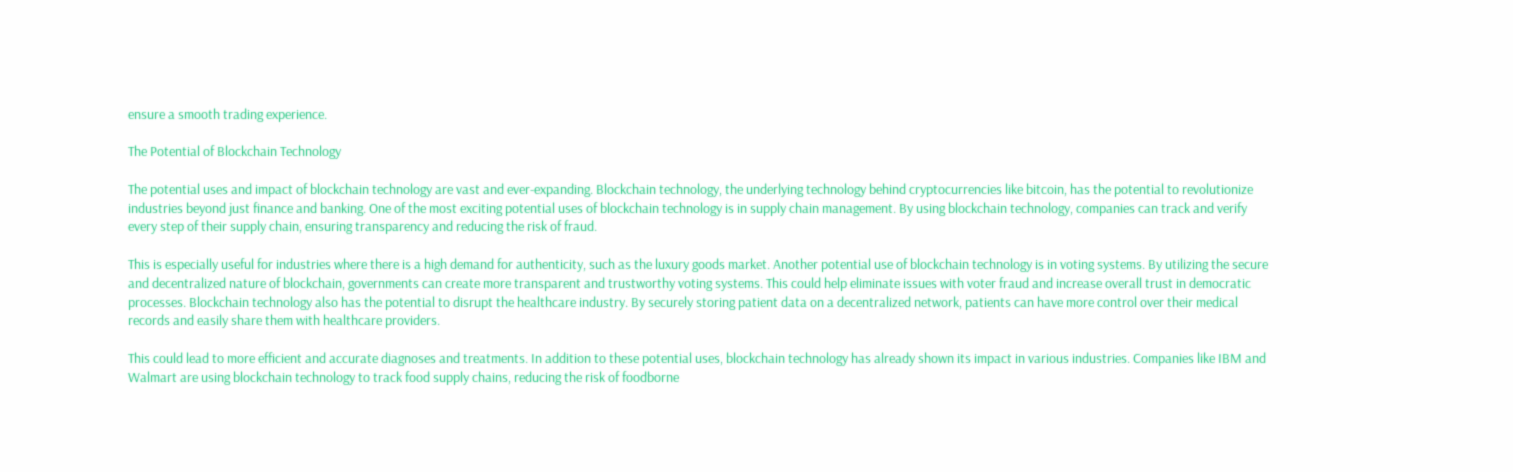ensure a smooth trading experience.

The Potential of Blockchain Technology

The potential uses and impact of blockchain technology are vast and ever-expanding. Blockchain technology, the underlying technology behind cryptocurrencies like bitcoin, has the potential to revolutionize industries beyond just finance and banking. One of the most exciting potential uses of blockchain technology is in supply chain management. By using blockchain technology, companies can track and verify every step of their supply chain, ensuring transparency and reducing the risk of fraud.

This is especially useful for industries where there is a high demand for authenticity, such as the luxury goods market. Another potential use of blockchain technology is in voting systems. By utilizing the secure and decentralized nature of blockchain, governments can create more transparent and trustworthy voting systems. This could help eliminate issues with voter fraud and increase overall trust in democratic processes. Blockchain technology also has the potential to disrupt the healthcare industry. By securely storing patient data on a decentralized network, patients can have more control over their medical records and easily share them with healthcare providers.

This could lead to more efficient and accurate diagnoses and treatments. In addition to these potential uses, blockchain technology has already shown its impact in various industries. Companies like IBM and Walmart are using blockchain technology to track food supply chains, reducing the risk of foodborne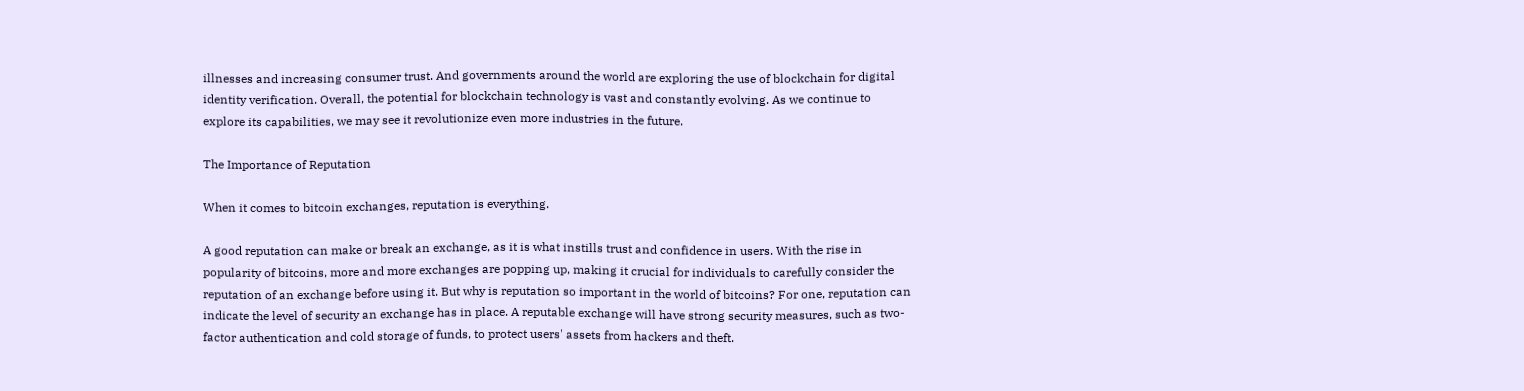illnesses and increasing consumer trust. And governments around the world are exploring the use of blockchain for digital identity verification. Overall, the potential for blockchain technology is vast and constantly evolving. As we continue to explore its capabilities, we may see it revolutionize even more industries in the future.

The Importance of Reputation

When it comes to bitcoin exchanges, reputation is everything.

A good reputation can make or break an exchange, as it is what instills trust and confidence in users. With the rise in popularity of bitcoins, more and more exchanges are popping up, making it crucial for individuals to carefully consider the reputation of an exchange before using it. But why is reputation so important in the world of bitcoins? For one, reputation can indicate the level of security an exchange has in place. A reputable exchange will have strong security measures, such as two-factor authentication and cold storage of funds, to protect users' assets from hackers and theft.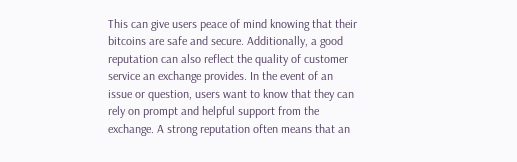This can give users peace of mind knowing that their bitcoins are safe and secure. Additionally, a good reputation can also reflect the quality of customer service an exchange provides. In the event of an issue or question, users want to know that they can rely on prompt and helpful support from the exchange. A strong reputation often means that an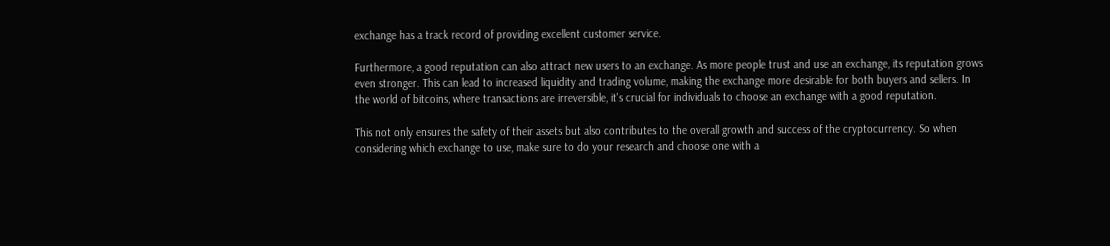exchange has a track record of providing excellent customer service.

Furthermore, a good reputation can also attract new users to an exchange. As more people trust and use an exchange, its reputation grows even stronger. This can lead to increased liquidity and trading volume, making the exchange more desirable for both buyers and sellers. In the world of bitcoins, where transactions are irreversible, it's crucial for individuals to choose an exchange with a good reputation.

This not only ensures the safety of their assets but also contributes to the overall growth and success of the cryptocurrency. So when considering which exchange to use, make sure to do your research and choose one with a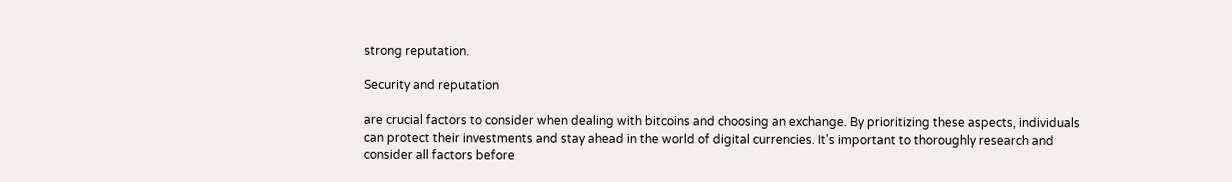strong reputation.

Security and reputation

are crucial factors to consider when dealing with bitcoins and choosing an exchange. By prioritizing these aspects, individuals can protect their investments and stay ahead in the world of digital currencies. It's important to thoroughly research and consider all factors before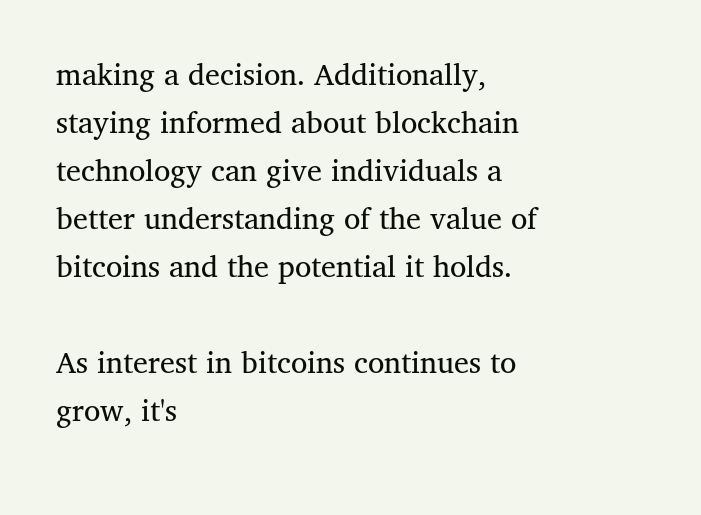making a decision. Additionally, staying informed about blockchain technology can give individuals a better understanding of the value of bitcoins and the potential it holds.

As interest in bitcoins continues to grow, it's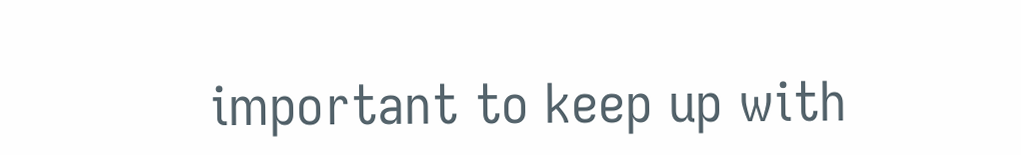important to keep up with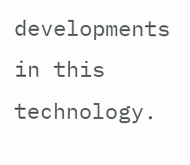developments in this technology.